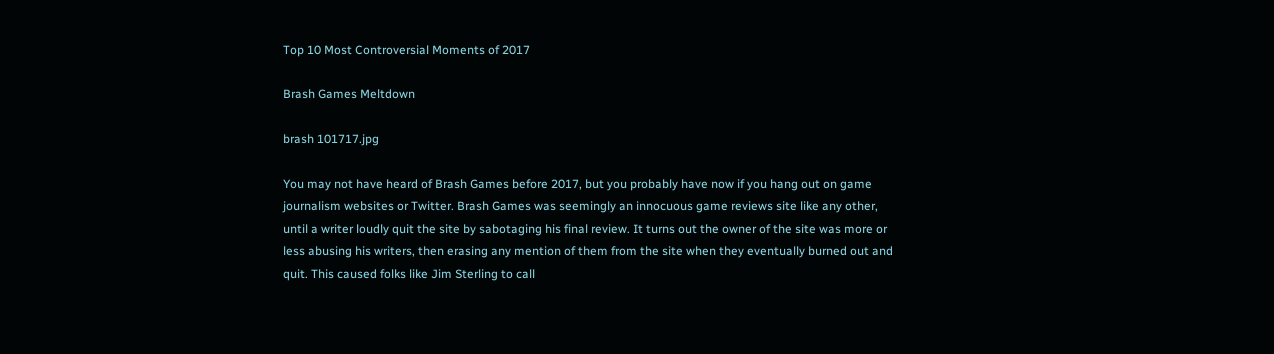Top 10 Most Controversial Moments of 2017

Brash Games Meltdown

brash 101717.jpg

You may not have heard of Brash Games before 2017, but you probably have now if you hang out on game journalism websites or Twitter. Brash Games was seemingly an innocuous game reviews site like any other, until a writer loudly quit the site by sabotaging his final review. It turns out the owner of the site was more or less abusing his writers, then erasing any mention of them from the site when they eventually burned out and quit. This caused folks like Jim Sterling to call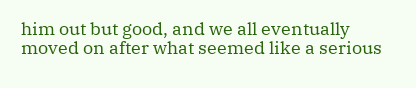him out but good, and we all eventually moved on after what seemed like a serious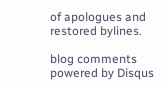of apologues and restored bylines.

blog comments powered by Disqus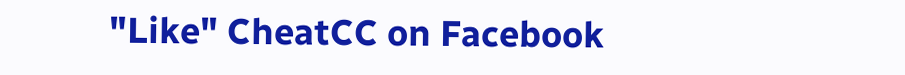"Like" CheatCC on Facebook